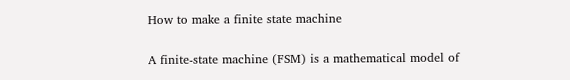How to make a finite state machine

A finite-state machine (FSM) is a mathematical model of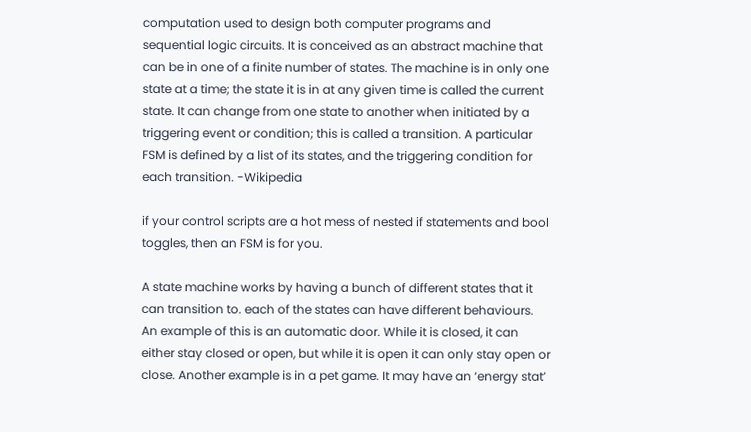computation used to design both computer programs and sequential logic circuits. It is conceived as an abstract machine that can be in one of a finite number of states. The machine is in only one state at a time; the state it is in at any given time is called the current state. It can change from one state to another when initiated by a triggering event or condition; this is called a transition. A particular FSM is defined by a list of its states, and the triggering condition for each transition. -Wikipedia

if your control scripts are a hot mess of nested if statements and bool toggles, then an FSM is for you.

A state machine works by having a bunch of different states that it can transition to. each of the states can have different behaviours. An example of this is an automatic door. While it is closed, it can either stay closed or open, but while it is open it can only stay open or close. Another example is in a pet game. It may have an ‘energy stat’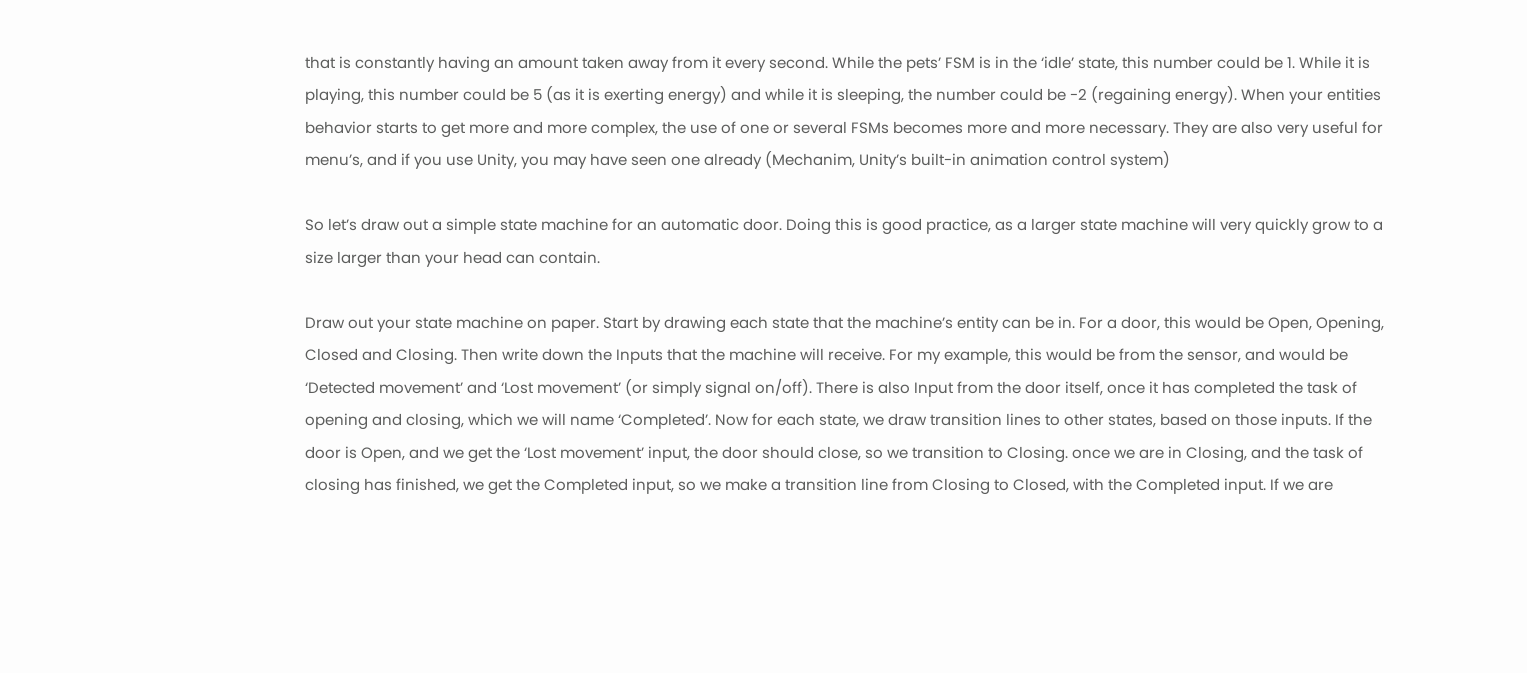that is constantly having an amount taken away from it every second. While the pets’ FSM is in the ‘idle’ state, this number could be 1. While it is playing, this number could be 5 (as it is exerting energy) and while it is sleeping, the number could be -2 (regaining energy). When your entities behavior starts to get more and more complex, the use of one or several FSMs becomes more and more necessary. They are also very useful for menu’s, and if you use Unity, you may have seen one already (Mechanim, Unity’s built-in animation control system)

So let’s draw out a simple state machine for an automatic door. Doing this is good practice, as a larger state machine will very quickly grow to a size larger than your head can contain.

Draw out your state machine on paper. Start by drawing each state that the machine’s entity can be in. For a door, this would be Open, Opening, Closed and Closing. Then write down the Inputs that the machine will receive. For my example, this would be from the sensor, and would be ‘Detected movement’ and ‘Lost movement’ (or simply signal on/off). There is also Input from the door itself, once it has completed the task of opening and closing, which we will name ‘Completed’. Now for each state, we draw transition lines to other states, based on those inputs. If the door is Open, and we get the ‘Lost movement’ input, the door should close, so we transition to Closing. once we are in Closing, and the task of closing has finished, we get the Completed input, so we make a transition line from Closing to Closed, with the Completed input. If we are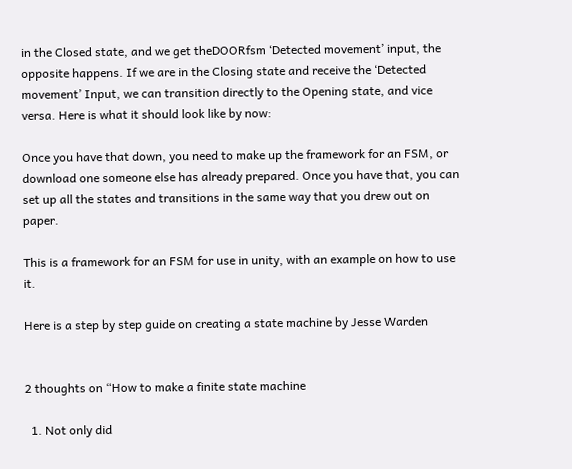in the Closed state, and we get theDOORfsm ‘Detected movement’ input, the opposite happens. If we are in the Closing state and receive the ‘Detected movement’ Input, we can transition directly to the Opening state, and vice versa. Here is what it should look like by now:

Once you have that down, you need to make up the framework for an FSM, or download one someone else has already prepared. Once you have that, you can set up all the states and transitions in the same way that you drew out on paper.

This is a framework for an FSM for use in unity, with an example on how to use it.

Here is a step by step guide on creating a state machine by Jesse Warden


2 thoughts on “How to make a finite state machine

  1. Not only did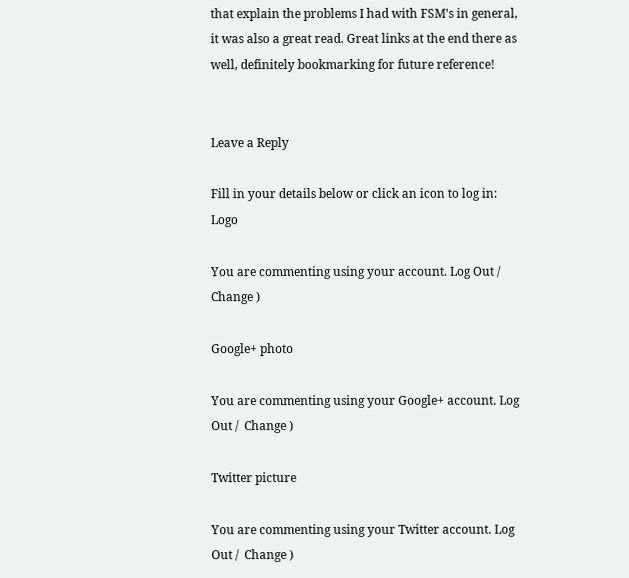that explain the problems I had with FSM’s in general, it was also a great read. Great links at the end there as well, definitely bookmarking for future reference!


Leave a Reply

Fill in your details below or click an icon to log in: Logo

You are commenting using your account. Log Out /  Change )

Google+ photo

You are commenting using your Google+ account. Log Out /  Change )

Twitter picture

You are commenting using your Twitter account. Log Out /  Change )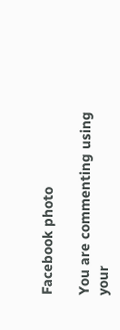Facebook photo

You are commenting using your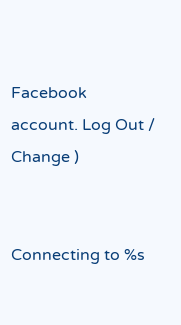Facebook account. Log Out /  Change )


Connecting to %s